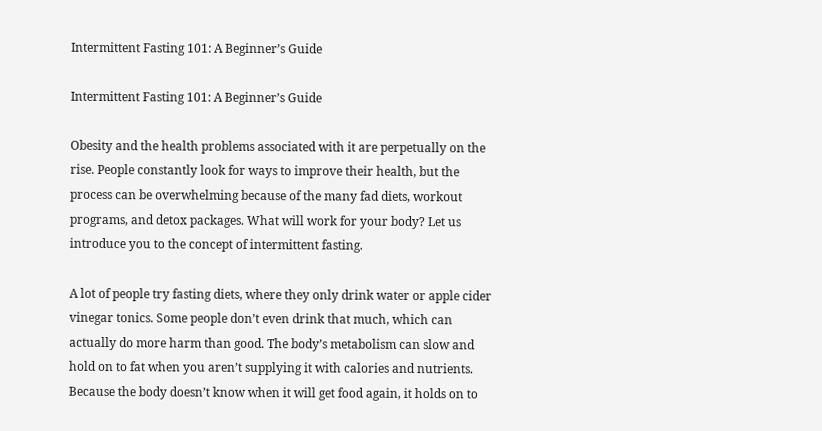Intermittent Fasting 101: A Beginner’s Guide

Intermittent Fasting 101: A Beginner’s Guide

Obesity and the health problems associated with it are perpetually on the rise. People constantly look for ways to improve their health, but the process can be overwhelming because of the many fad diets, workout programs, and detox packages. What will work for your body? Let us introduce you to the concept of intermittent fasting.

A lot of people try fasting diets, where they only drink water or apple cider vinegar tonics. Some people don’t even drink that much, which can actually do more harm than good. The body’s metabolism can slow and hold on to fat when you aren’t supplying it with calories and nutrients. Because the body doesn’t know when it will get food again, it holds on to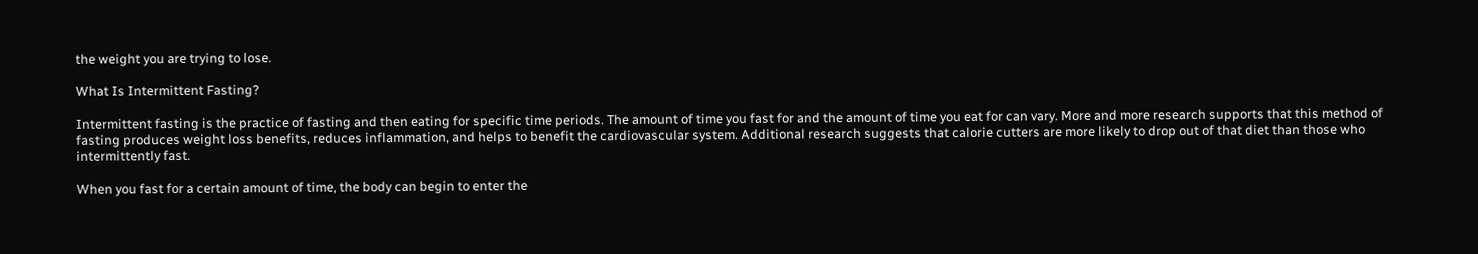the weight you are trying to lose.

What Is Intermittent Fasting?

Intermittent fasting is the practice of fasting and then eating for specific time periods. The amount of time you fast for and the amount of time you eat for can vary. More and more research supports that this method of fasting produces weight loss benefits, reduces inflammation, and helps to benefit the cardiovascular system. Additional research suggests that calorie cutters are more likely to drop out of that diet than those who intermittently fast.

When you fast for a certain amount of time, the body can begin to enter the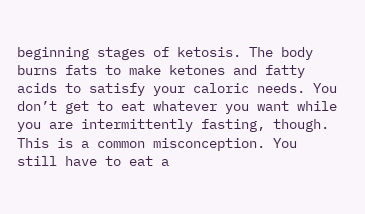beginning stages of ketosis. The body burns fats to make ketones and fatty acids to satisfy your caloric needs. You don’t get to eat whatever you want while you are intermittently fasting, though. This is a common misconception. You still have to eat a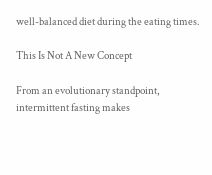well-balanced diet during the eating times.

This Is Not A New Concept

From an evolutionary standpoint, intermittent fasting makes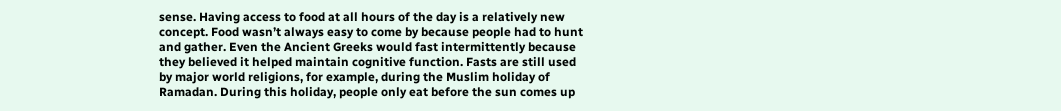sense. Having access to food at all hours of the day is a relatively new concept. Food wasn’t always easy to come by because people had to hunt and gather. Even the Ancient Greeks would fast intermittently because they believed it helped maintain cognitive function. Fasts are still used by major world religions, for example, during the Muslim holiday of Ramadan. During this holiday, people only eat before the sun comes up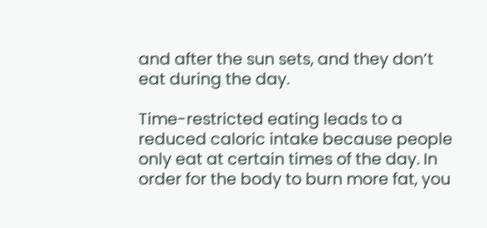and after the sun sets, and they don’t eat during the day.

Time-restricted eating leads to a reduced caloric intake because people only eat at certain times of the day. In order for the body to burn more fat, you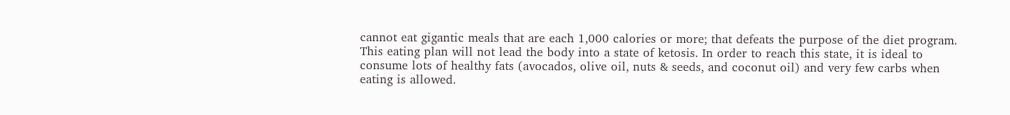cannot eat gigantic meals that are each 1,000 calories or more; that defeats the purpose of the diet program. This eating plan will not lead the body into a state of ketosis. In order to reach this state, it is ideal to consume lots of healthy fats (avocados, olive oil, nuts & seeds, and coconut oil) and very few carbs when eating is allowed.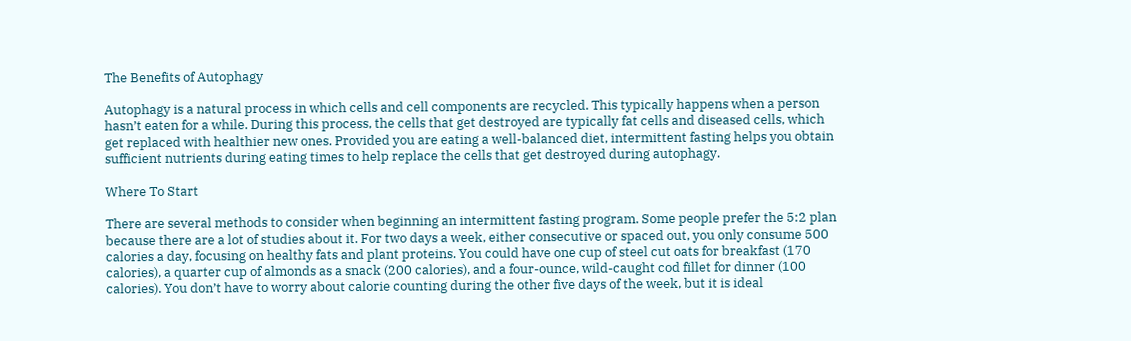The Benefits of Autophagy

Autophagy is a natural process in which cells and cell components are recycled. This typically happens when a person hasn’t eaten for a while. During this process, the cells that get destroyed are typically fat cells and diseased cells, which get replaced with healthier new ones. Provided you are eating a well-balanced diet, intermittent fasting helps you obtain sufficient nutrients during eating times to help replace the cells that get destroyed during autophagy.

Where To Start

There are several methods to consider when beginning an intermittent fasting program. Some people prefer the 5:2 plan because there are a lot of studies about it. For two days a week, either consecutive or spaced out, you only consume 500 calories a day, focusing on healthy fats and plant proteins. You could have one cup of steel cut oats for breakfast (170 calories), a quarter cup of almonds as a snack (200 calories), and a four-ounce, wild-caught cod fillet for dinner (100 calories). You don’t have to worry about calorie counting during the other five days of the week, but it is ideal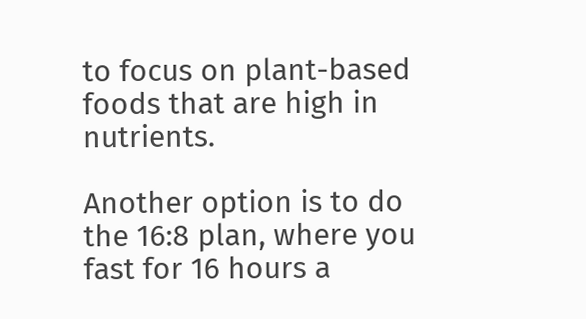to focus on plant-based foods that are high in nutrients.

Another option is to do the 16:8 plan, where you fast for 16 hours a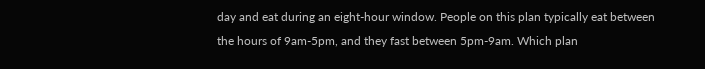day and eat during an eight-hour window. People on this plan typically eat between the hours of 9am-5pm, and they fast between 5pm-9am. Which plan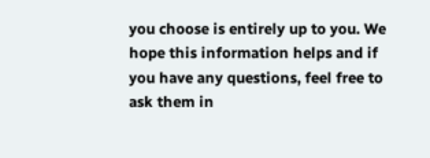you choose is entirely up to you. We hope this information helps and if you have any questions, feel free to ask them in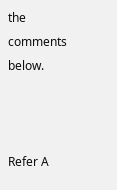the comments below.



Refer A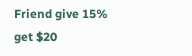Friend give 15%
get $20